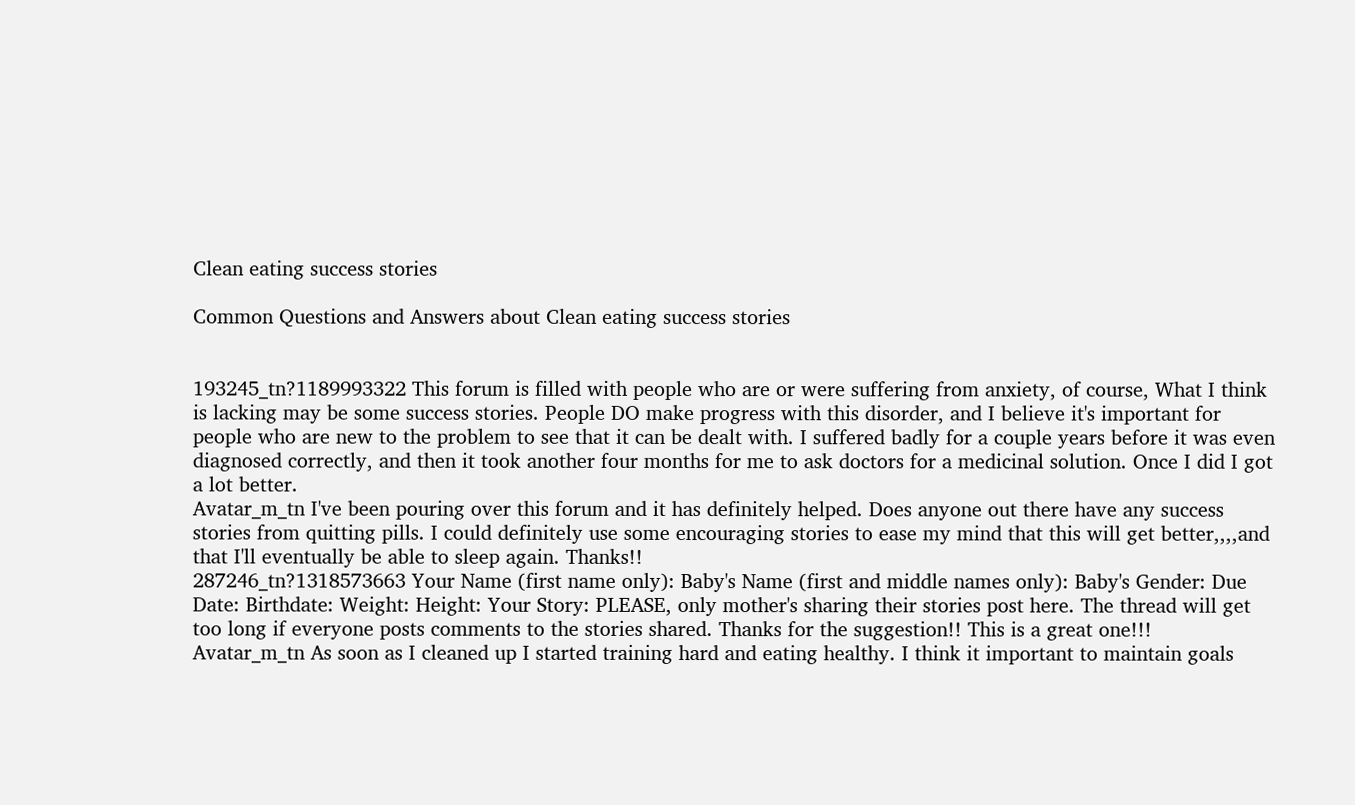Clean eating success stories

Common Questions and Answers about Clean eating success stories


193245_tn?1189993322 This forum is filled with people who are or were suffering from anxiety, of course, What I think is lacking may be some success stories. People DO make progress with this disorder, and I believe it's important for people who are new to the problem to see that it can be dealt with. I suffered badly for a couple years before it was even diagnosed correctly, and then it took another four months for me to ask doctors for a medicinal solution. Once I did I got a lot better.
Avatar_m_tn I've been pouring over this forum and it has definitely helped. Does anyone out there have any success stories from quitting pills. I could definitely use some encouraging stories to ease my mind that this will get better,,,,and that I'll eventually be able to sleep again. Thanks!!
287246_tn?1318573663 Your Name (first name only): Baby's Name (first and middle names only): Baby's Gender: Due Date: Birthdate: Weight: Height: Your Story: PLEASE, only mother's sharing their stories post here. The thread will get too long if everyone posts comments to the stories shared. Thanks for the suggestion!! This is a great one!!!
Avatar_m_tn As soon as I cleaned up I started training hard and eating healthy. I think it important to maintain goals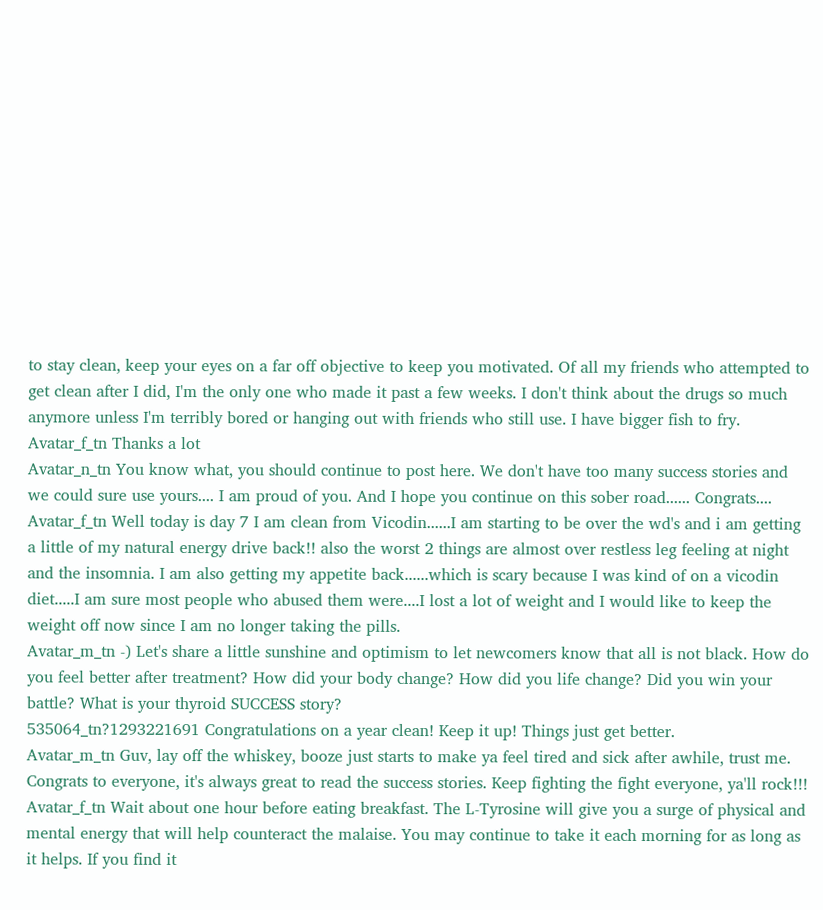to stay clean, keep your eyes on a far off objective to keep you motivated. Of all my friends who attempted to get clean after I did, I'm the only one who made it past a few weeks. I don't think about the drugs so much anymore unless I'm terribly bored or hanging out with friends who still use. I have bigger fish to fry.
Avatar_f_tn Thanks a lot
Avatar_n_tn You know what, you should continue to post here. We don't have too many success stories and we could sure use yours.... I am proud of you. And I hope you continue on this sober road...... Congrats....
Avatar_f_tn Well today is day 7 I am clean from Vicodin......I am starting to be over the wd's and i am getting a little of my natural energy drive back!! also the worst 2 things are almost over restless leg feeling at night and the insomnia. I am also getting my appetite back......which is scary because I was kind of on a vicodin diet.....I am sure most people who abused them were....I lost a lot of weight and I would like to keep the weight off now since I am no longer taking the pills.
Avatar_m_tn -) Let's share a little sunshine and optimism to let newcomers know that all is not black. How do you feel better after treatment? How did your body change? How did you life change? Did you win your battle? What is your thyroid SUCCESS story?
535064_tn?1293221691 Congratulations on a year clean! Keep it up! Things just get better.
Avatar_m_tn Guv, lay off the whiskey, booze just starts to make ya feel tired and sick after awhile, trust me. Congrats to everyone, it's always great to read the success stories. Keep fighting the fight everyone, ya'll rock!!!
Avatar_f_tn Wait about one hour before eating breakfast. The L-Tyrosine will give you a surge of physical and mental energy that will help counteract the malaise. You may continue to take it each morning for as long as it helps. If you find it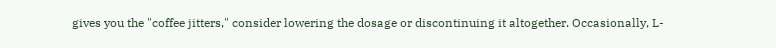gives you the "coffee jitters," consider lowering the dosage or discontinuing it altogether. Occasionally, L-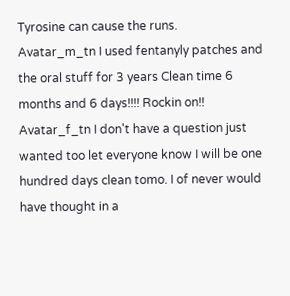Tyrosine can cause the runs.
Avatar_m_tn I used fentanyly patches and the oral stuff for 3 years Clean time 6 months and 6 days!!!! Rockin on!!
Avatar_f_tn I don't have a question just wanted too let everyone know I will be one hundred days clean tomo. I of never would have thought in a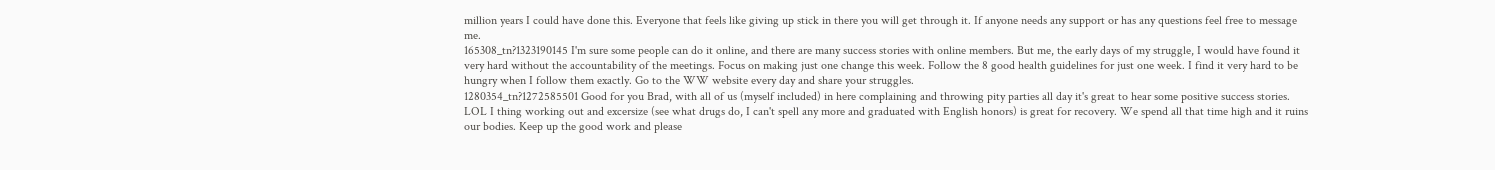million years I could have done this. Everyone that feels like giving up stick in there you will get through it. If anyone needs any support or has any questions feel free to message me.
165308_tn?1323190145 I'm sure some people can do it online, and there are many success stories with online members. But me, the early days of my struggle, I would have found it very hard without the accountability of the meetings. Focus on making just one change this week. Follow the 8 good health guidelines for just one week. I find it very hard to be hungry when I follow them exactly. Go to the WW website every day and share your struggles.
1280354_tn?1272585501 Good for you Brad, with all of us (myself included) in here complaining and throwing pity parties all day it's great to hear some positive success stories. LOL I thing working out and excersize (see what drugs do, I can't spell any more and graduated with English honors) is great for recovery. We spend all that time high and it ruins our bodies. Keep up the good work and please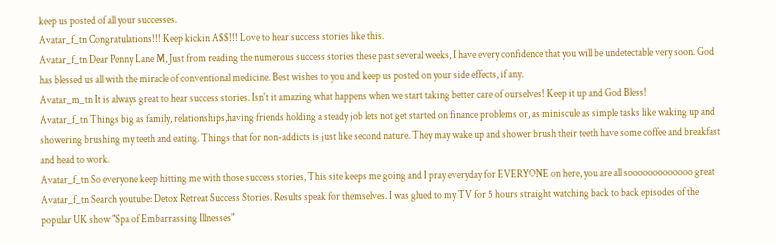keep us posted of all your successes.
Avatar_f_tn Congratulations!!! Keep kickin A$$!!! Love to hear success stories like this.
Avatar_f_tn Dear Penny Lane M, Just from reading the numerous success stories these past several weeks, I have every confidence that you will be undetectable very soon. God has blessed us all with the miracle of conventional medicine. Best wishes to you and keep us posted on your side effects, if any.
Avatar_m_tn It is always great to hear success stories. Isn't it amazing what happens when we start taking better care of ourselves! Keep it up and God Bless!
Avatar_f_tn Things big as family, relationships,having friends holding a steady job lets not get started on finance problems or, as miniscule as simple tasks like waking up and showering brushing my teeth and eating. Things that for non-addicts is just like second nature. They may wake up and shower brush their teeth have some coffee and breakfast and head to work.
Avatar_f_tn So everyone keep hitting me with those success stories, This site keeps me going and I pray everyday for EVERYONE on here, you are all sooooooooooooo great
Avatar_f_tn Search youtube: Detox Retreat Success Stories. Results speak for themselves. I was glued to my TV for 5 hours straight watching back to back episodes of the popular UK show "Spa of Embarrassing Illnesses"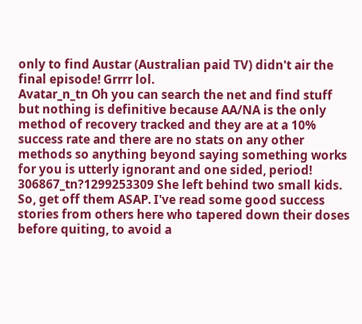only to find Austar (Australian paid TV) didn't air the final episode! Grrrr lol.
Avatar_n_tn Oh you can search the net and find stuff but nothing is definitive because AA/NA is the only method of recovery tracked and they are at a 10% success rate and there are no stats on any other methods so anything beyond saying something works for you is utterly ignorant and one sided, period!
306867_tn?1299253309 She left behind two small kids. So, get off them ASAP. I've read some good success stories from others here who tapered down their doses before quiting, to avoid a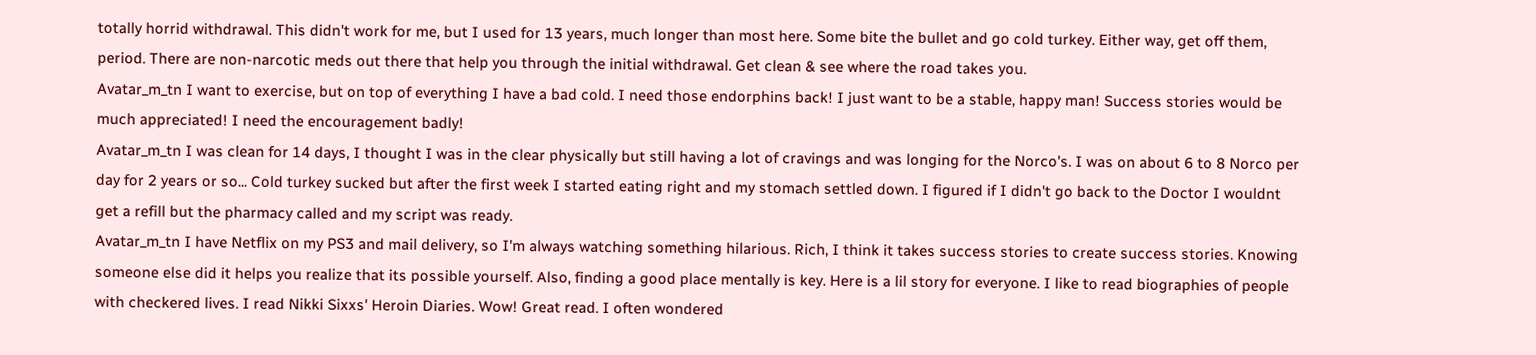totally horrid withdrawal. This didn't work for me, but I used for 13 years, much longer than most here. Some bite the bullet and go cold turkey. Either way, get off them, period. There are non-narcotic meds out there that help you through the initial withdrawal. Get clean & see where the road takes you.
Avatar_m_tn I want to exercise, but on top of everything I have a bad cold. I need those endorphins back! I just want to be a stable, happy man! Success stories would be much appreciated! I need the encouragement badly!
Avatar_m_tn I was clean for 14 days, I thought I was in the clear physically but still having a lot of cravings and was longing for the Norco's. I was on about 6 to 8 Norco per day for 2 years or so... Cold turkey sucked but after the first week I started eating right and my stomach settled down. I figured if I didn't go back to the Doctor I wouldnt get a refill but the pharmacy called and my script was ready.
Avatar_m_tn I have Netflix on my PS3 and mail delivery, so I'm always watching something hilarious. Rich, I think it takes success stories to create success stories. Knowing someone else did it helps you realize that its possible yourself. Also, finding a good place mentally is key. Here is a lil story for everyone. I like to read biographies of people with checkered lives. I read Nikki Sixxs' Heroin Diaries. Wow! Great read. I often wondered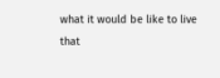what it would be like to live that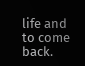life and to come back.